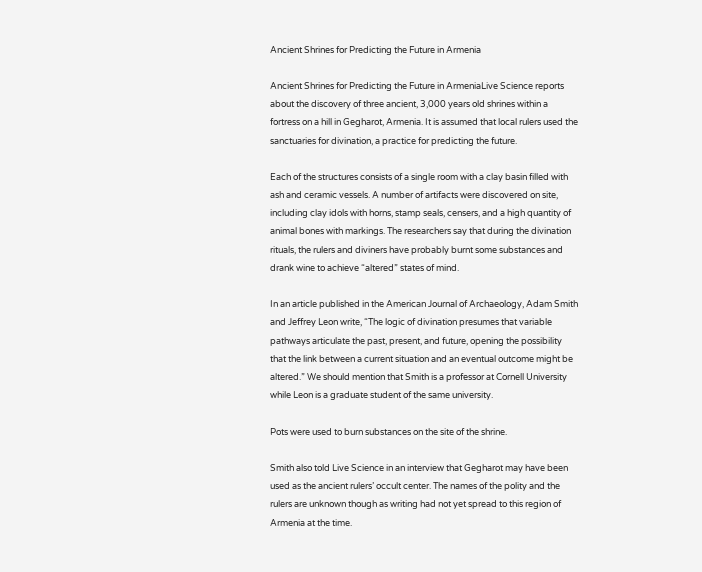Ancient Shrines for Predicting the Future in Armenia

Ancient Shrines for Predicting the Future in ArmeniaLive Science reports about the discovery of three ancient, 3,000 years old shrines within a fortress on a hill in Gegharot, Armenia. It is assumed that local rulers used the sanctuaries for divination, a practice for predicting the future.

Each of the structures consists of a single room with a clay basin filled with ash and ceramic vessels. A number of artifacts were discovered on site, including clay idols with horns, stamp seals, censers, and a high quantity of animal bones with markings. The researchers say that during the divination rituals, the rulers and diviners have probably burnt some substances and drank wine to achieve “altered” states of mind.

In an article published in the American Journal of Archaeology, Adam Smith and Jeffrey Leon write, “The logic of divination presumes that variable pathways articulate the past, present, and future, opening the possibility that the link between a current situation and an eventual outcome might be altered.” We should mention that Smith is a professor at Cornell University while Leon is a graduate student of the same university.

Pots were used to burn substances on the site of the shrine.

Smith also told Live Science in an interview that Gegharot may have been used as the ancient rulers’ occult center. The names of the polity and the rulers are unknown though as writing had not yet spread to this region of Armenia at the time.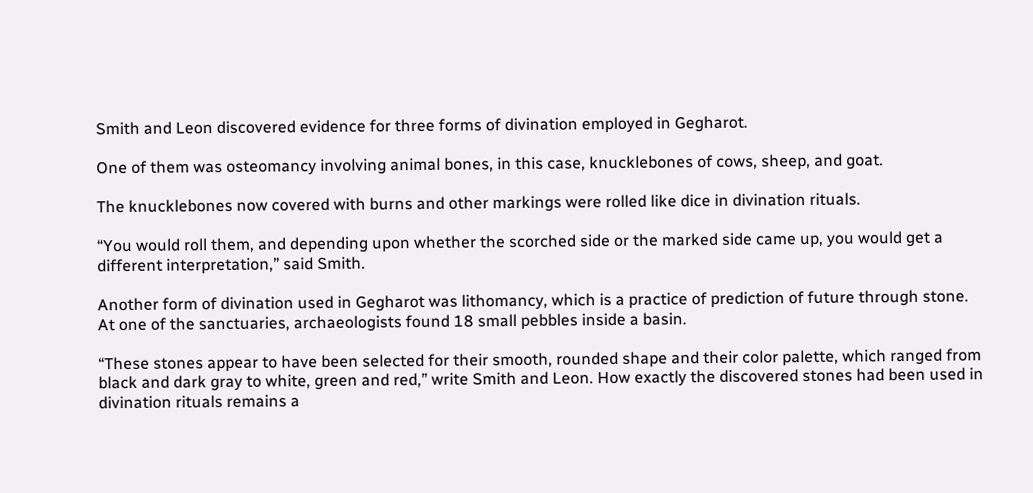Smith and Leon discovered evidence for three forms of divination employed in Gegharot.

One of them was osteomancy involving animal bones, in this case, knucklebones of cows, sheep, and goat.

The knucklebones now covered with burns and other markings were rolled like dice in divination rituals.

“You would roll them, and depending upon whether the scorched side or the marked side came up, you would get a different interpretation,” said Smith.

Another form of divination used in Gegharot was lithomancy, which is a practice of prediction of future through stone. At one of the sanctuaries, archaeologists found 18 small pebbles inside a basin.

“These stones appear to have been selected for their smooth, rounded shape and their color palette, which ranged from black and dark gray to white, green and red,” write Smith and Leon. How exactly the discovered stones had been used in divination rituals remains a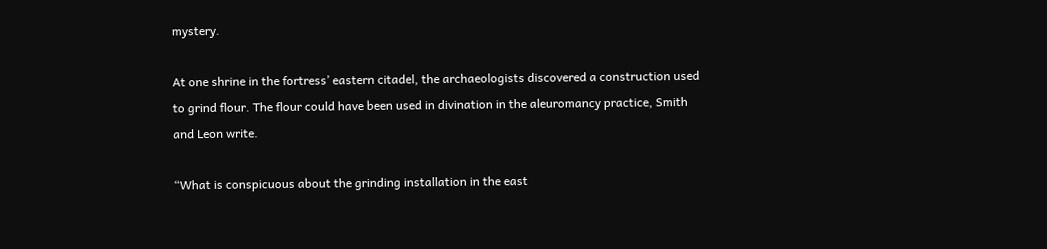mystery.

At one shrine in the fortress’ eastern citadel, the archaeologists discovered a construction used to grind flour. The flour could have been used in divination in the aleuromancy practice, Smith and Leon write.

“What is conspicuous about the grinding installation in the east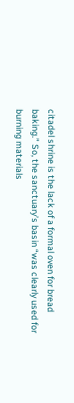citadel shrine is the lack of a formal oven for bread baking.” So, the sanctuary’s basin “was clearly used for burning materials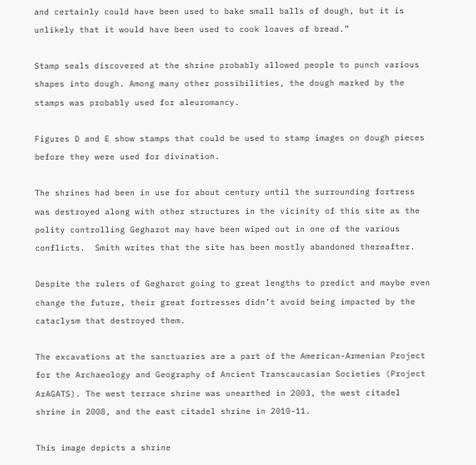and certainly could have been used to bake small balls of dough, but it is unlikely that it would have been used to cook loaves of bread.”

Stamp seals discovered at the shrine probably allowed people to punch various shapes into dough. Among many other possibilities, the dough marked by the stamps was probably used for aleuromancy.

Figures D and E show stamps that could be used to stamp images on dough pieces before they were used for divination.

The shrines had been in use for about century until the surrounding fortress was destroyed along with other structures in the vicinity of this site as the polity controlling Gegharot may have been wiped out in one of the various conflicts.  Smith writes that the site has been mostly abandoned thereafter.

Despite the rulers of Gegharot going to great lengths to predict and maybe even change the future, their great fortresses didn’t avoid being impacted by the cataclysm that destroyed them.

The excavations at the sanctuaries are a part of the American-Armenian Project for the Archaeology and Geography of Ancient Transcaucasian Societies (Project ArAGATS). The west terrace shrine was unearthed in 2003, the west citadel shrine in 2008, and the east citadel shrine in 2010-11.

This image depicts a shrine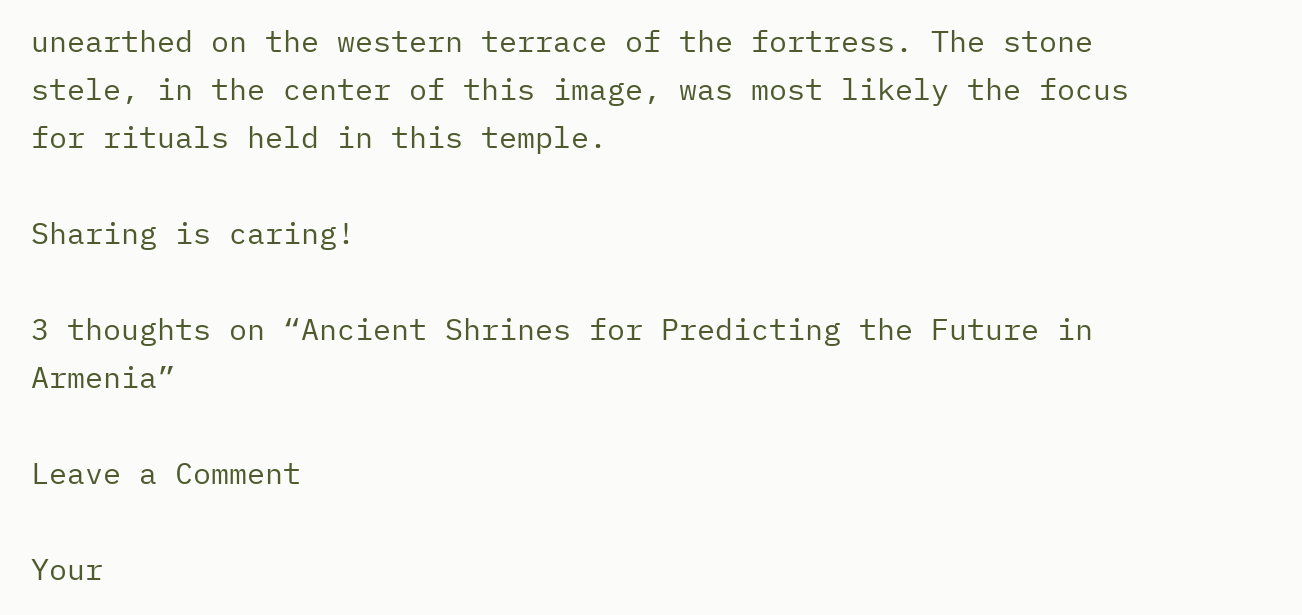unearthed on the western terrace of the fortress. The stone stele, in the center of this image, was most likely the focus for rituals held in this temple.

Sharing is caring!

3 thoughts on “Ancient Shrines for Predicting the Future in Armenia”

Leave a Comment

Your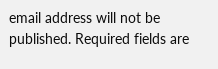email address will not be published. Required fields are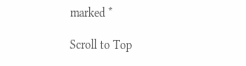marked *

Scroll to Top